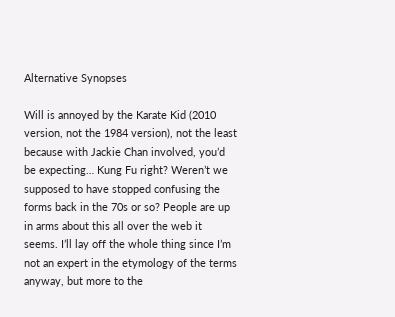Alternative Synopses

Will is annoyed by the Karate Kid (2010 version, not the 1984 version), not the least because with Jackie Chan involved, you’d be expecting… Kung Fu right? Weren’t we supposed to have stopped confusing the forms back in the 70s or so? People are up in arms about this all over the web it seems. I’ll lay off the whole thing since I’m not an expert in the etymology of the terms anyway, but more to the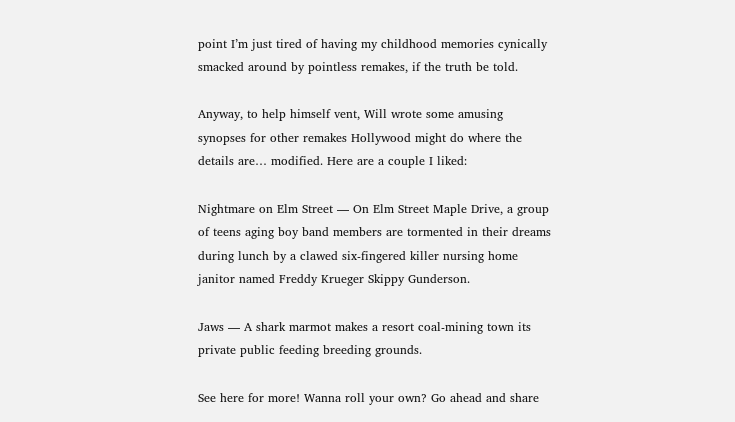point I’m just tired of having my childhood memories cynically smacked around by pointless remakes, if the truth be told.

Anyway, to help himself vent, Will wrote some amusing synopses for other remakes Hollywood might do where the details are… modified. Here are a couple I liked:

Nightmare on Elm Street — On Elm Street Maple Drive, a group of teens aging boy band members are tormented in their dreams during lunch by a clawed six-fingered killer nursing home janitor named Freddy Krueger Skippy Gunderson.

Jaws — A shark marmot makes a resort coal-mining town its private public feeding breeding grounds.

See here for more! Wanna roll your own? Go ahead and share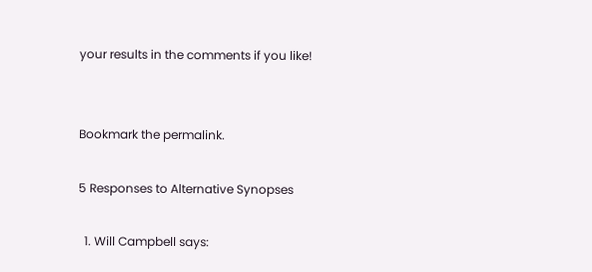your results in the comments if you like!


Bookmark the permalink.

5 Responses to Alternative Synopses

  1. Will Campbell says: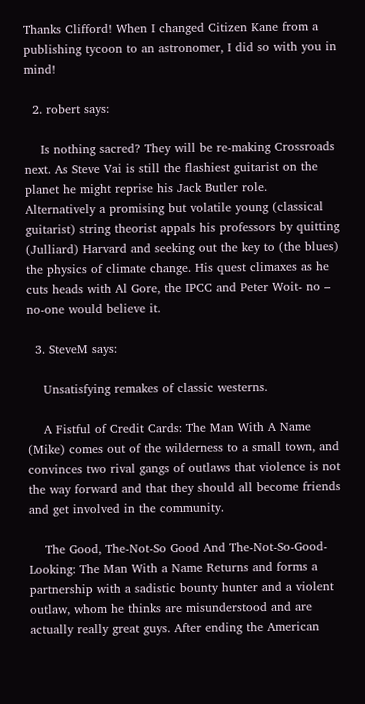Thanks Clifford! When I changed Citizen Kane from a publishing tycoon to an astronomer, I did so with you in mind!

  2. robert says:

    Is nothing sacred? They will be re-making Crossroads next. As Steve Vai is still the flashiest guitarist on the planet he might reprise his Jack Butler role. Alternatively a promising but volatile young (classical guitarist) string theorist appals his professors by quitting (Julliard) Harvard and seeking out the key to (the blues) the physics of climate change. His quest climaxes as he cuts heads with Al Gore, the IPCC and Peter Woit- no – no-one would believe it.

  3. SteveM says:

    Unsatisfying remakes of classic westerns.

    A Fistful of Credit Cards: The Man With A Name (Mike) comes out of the wilderness to a small town, and convinces two rival gangs of outlaws that violence is not the way forward and that they should all become friends and get involved in the community.

    The Good, The-Not-So Good And The-Not-So-Good-Looking: The Man With a Name Returns and forms a partnership with a sadistic bounty hunter and a violent outlaw, whom he thinks are misunderstood and are actually really great guys. After ending the American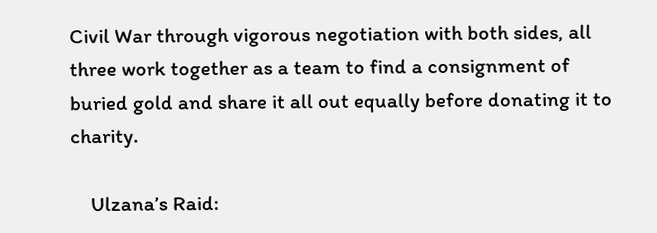Civil War through vigorous negotiation with both sides, all three work together as a team to find a consignment of buried gold and share it all out equally before donating it to charity.

    Ulzana’s Raid: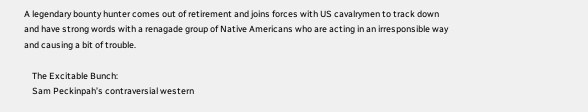A legendary bounty hunter comes out of retirement and joins forces with US cavalrymen to track down and have strong words with a renagade group of Native Americans who are acting in an irresponsible way and causing a bit of trouble.

    The Excitable Bunch:
    Sam Peckinpah’s contraversial western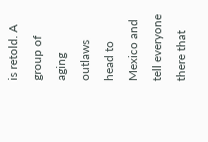is retold. A group of aging outlaws head to Mexico and tell everyone there that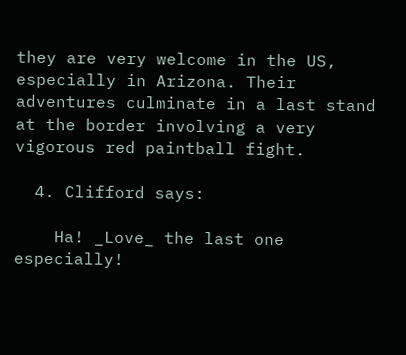they are very welcome in the US, especially in Arizona. Their adventures culminate in a last stand at the border involving a very vigorous red paintball fight.

  4. Clifford says:

    Ha! _Love_ the last one especially!